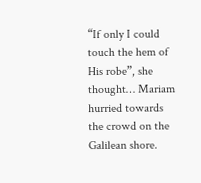“If only I could touch the hem of His robe”, she thought… Mariam hurried towards the crowd on the Galilean shore.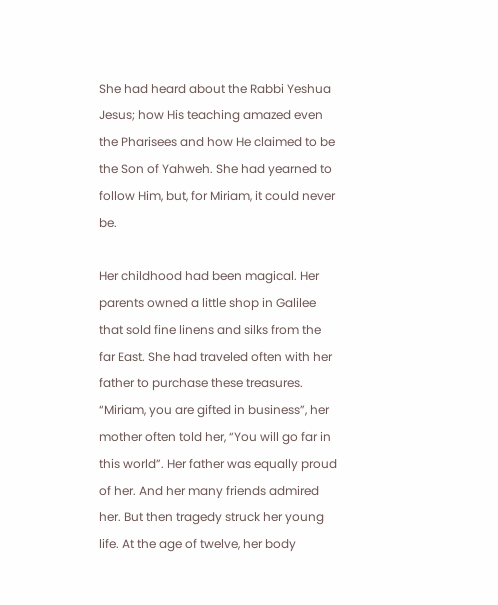She had heard about the Rabbi Yeshua Jesus; how His teaching amazed even the Pharisees and how He claimed to be the Son of Yahweh. She had yearned to follow Him, but, for Miriam, it could never be.

Her childhood had been magical. Her parents owned a little shop in Galilee that sold fine linens and silks from the far East. She had traveled often with her father to purchase these treasures. “Miriam, you are gifted in business”, her mother often told her, “You will go far in this world”. Her father was equally proud of her. And her many friends admired her. But then tragedy struck her young life. At the age of twelve, her body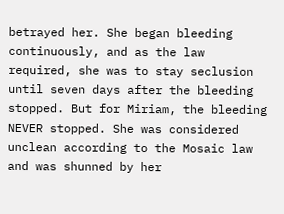betrayed her. She began bleeding continuously, and as the law required, she was to stay seclusion until seven days after the bleeding stopped. But for Miriam, the bleeding NEVER stopped. She was considered unclean according to the Mosaic law and was shunned by her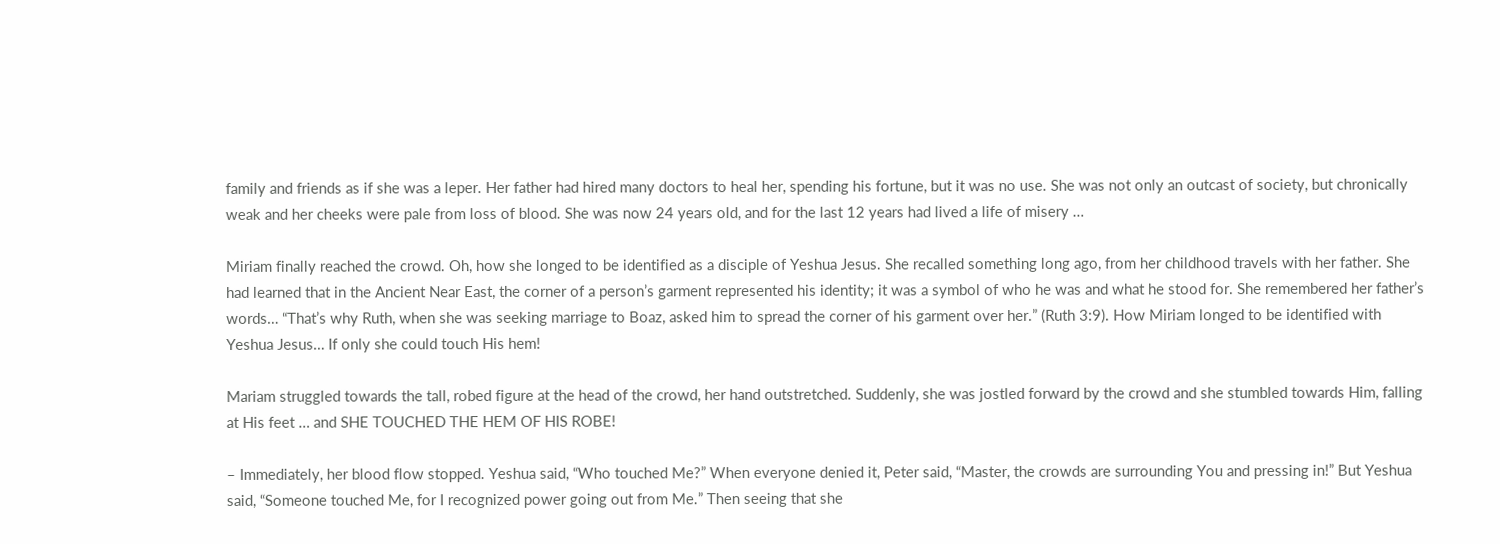family and friends as if she was a leper. Her father had hired many doctors to heal her, spending his fortune, but it was no use. She was not only an outcast of society, but chronically weak and her cheeks were pale from loss of blood. She was now 24 years old, and for the last 12 years had lived a life of misery …

Miriam finally reached the crowd. Oh, how she longed to be identified as a disciple of Yeshua Jesus. She recalled something long ago, from her childhood travels with her father. She had learned that in the Ancient Near East, the corner of a person’s garment represented his identity; it was a symbol of who he was and what he stood for. She remembered her father’s words… “That’s why Ruth, when she was seeking marriage to Boaz, asked him to spread the corner of his garment over her.” (Ruth 3:9). How Miriam longed to be identified with Yeshua Jesus… If only she could touch His hem!

Mariam struggled towards the tall, robed figure at the head of the crowd, her hand outstretched. Suddenly, she was jostled forward by the crowd and she stumbled towards Him, falling at His feet … and SHE TOUCHED THE HEM OF HIS ROBE!

– Immediately, her blood flow stopped. Yeshua said, “Who touched Me?” When everyone denied it, Peter said, “Master, the crowds are surrounding You and pressing in!” But Yeshua said, “Someone touched Me, for I recognized power going out from Me.” Then seeing that she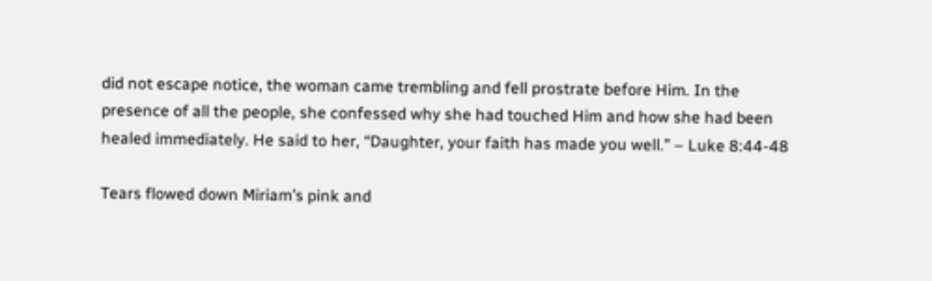did not escape notice, the woman came trembling and fell prostrate before Him. In the presence of all the people, she confessed why she had touched Him and how she had been healed immediately. He said to her, “Daughter, your faith has made you well.” – Luke 8:44-48

Tears flowed down Miriam’s pink and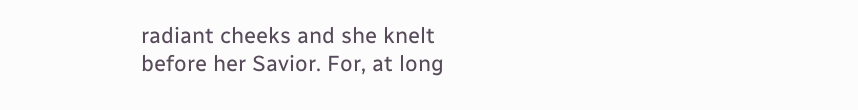radiant cheeks and she knelt before her Savior. For, at long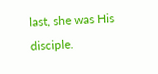last, she was His disciple.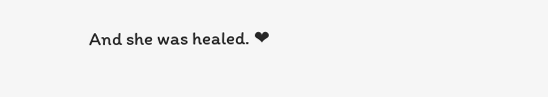And she was healed. ❤